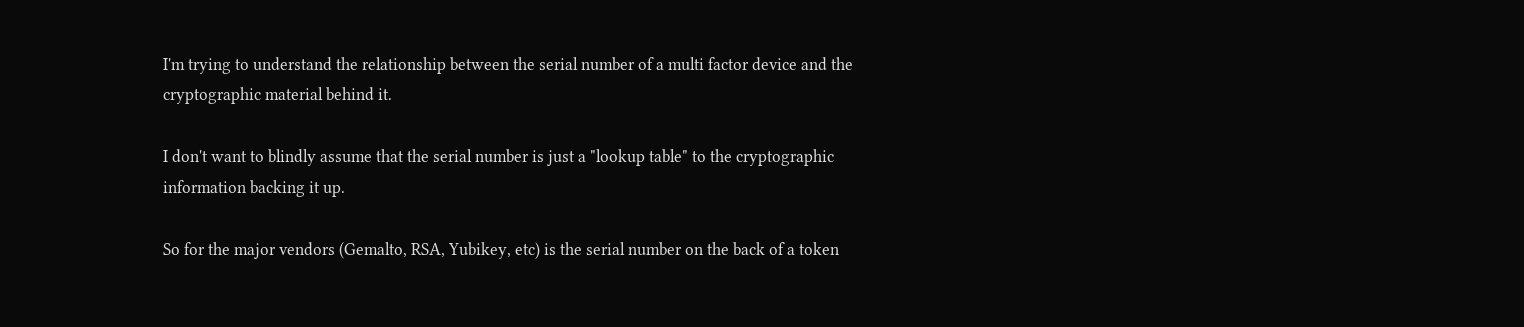I'm trying to understand the relationship between the serial number of a multi factor device and the cryptographic material behind it.

I don't want to blindly assume that the serial number is just a "lookup table" to the cryptographic information backing it up.

So for the major vendors (Gemalto, RSA, Yubikey, etc) is the serial number on the back of a token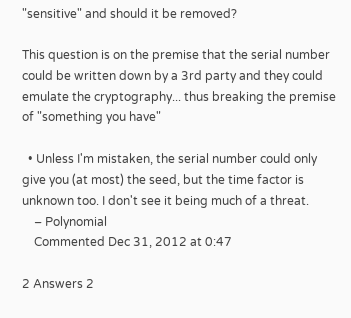"sensitive" and should it be removed?

This question is on the premise that the serial number could be written down by a 3rd party and they could emulate the cryptography... thus breaking the premise of "something you have"

  • Unless I'm mistaken, the serial number could only give you (at most) the seed, but the time factor is unknown too. I don't see it being much of a threat.
    – Polynomial
    Commented Dec 31, 2012 at 0:47

2 Answers 2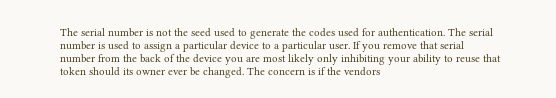The serial number is not the seed used to generate the codes used for authentication. The serial number is used to assign a particular device to a particular user. If you remove that serial number from the back of the device you are most likely only inhibiting your ability to reuse that token should its owner ever be changed. The concern is if the vendors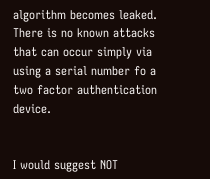algorithm becomes leaked. There is no known attacks that can occur simply via using a serial number fo a two factor authentication device.


I would suggest NOT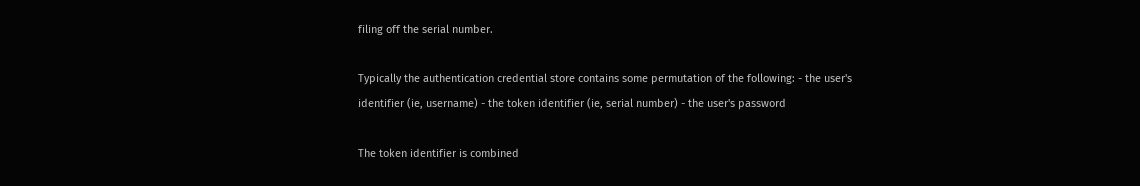filing off the serial number.

Typically the authentication credential store contains some permutation of the following: - the user's identifier (ie, username) - the token identifier (ie, serial number) - the user's password

The token identifier is combined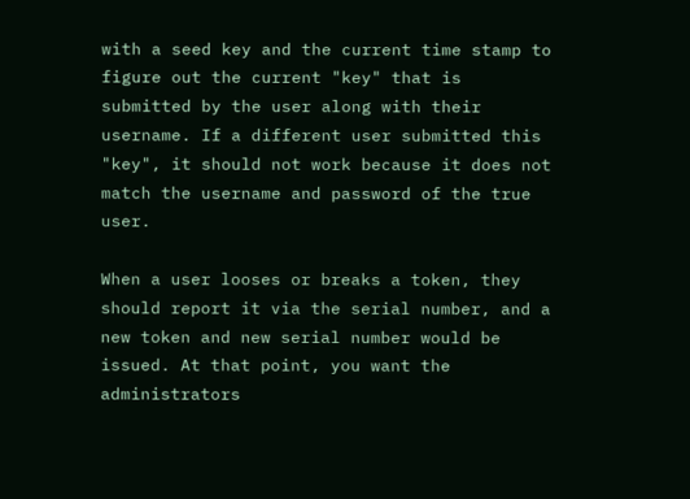with a seed key and the current time stamp to figure out the current "key" that is submitted by the user along with their username. If a different user submitted this "key", it should not work because it does not match the username and password of the true user.

When a user looses or breaks a token, they should report it via the serial number, and a new token and new serial number would be issued. At that point, you want the administrators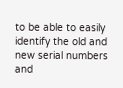to be able to easily identify the old and new serial numbers and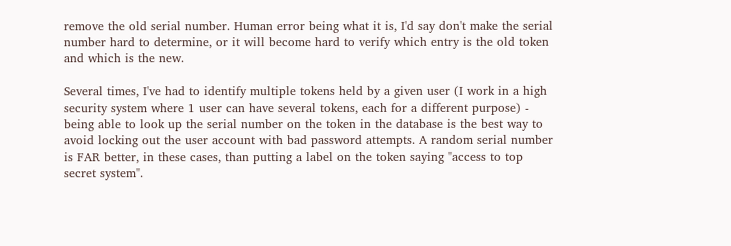remove the old serial number. Human error being what it is, I'd say don't make the serial number hard to determine, or it will become hard to verify which entry is the old token and which is the new.

Several times, I've had to identify multiple tokens held by a given user (I work in a high security system where 1 user can have several tokens, each for a different purpose) - being able to look up the serial number on the token in the database is the best way to avoid locking out the user account with bad password attempts. A random serial number is FAR better, in these cases, than putting a label on the token saying "access to top secret system".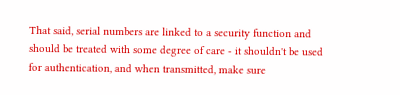That said, serial numbers are linked to a security function and should be treated with some degree of care - it shouldn't be used for authentication, and when transmitted, make sure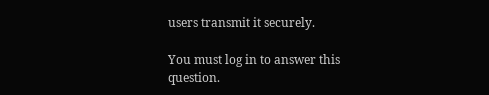users transmit it securely.

You must log in to answer this question.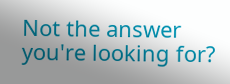Not the answer you're looking for?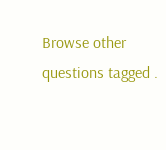Browse other questions tagged .